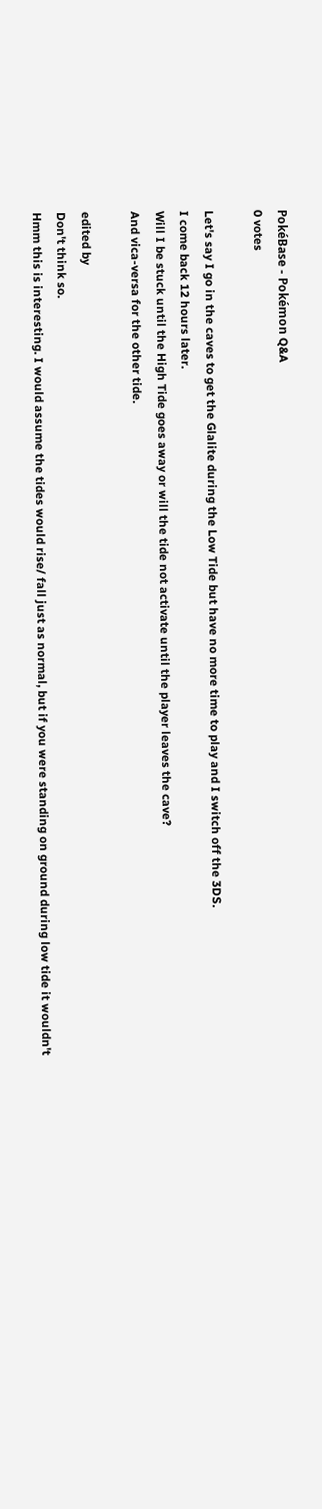PokéBase - Pokémon Q&A
0 votes

Let's say I go in the caves to get the Glalite during the Low Tide but have no more time to play and I switch off the 3DS.
I come back 12 hours later.
Will I be stuck until the High Tide goes away or will the tide not activate until the player leaves the cave?
And vica-versa for the other tide.

edited by
Don't think so.
Hmm this is interesting. I would assume the tides would rise/ fall just as normal, but if you were standing on ground during low tide it wouldn't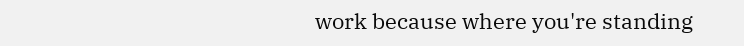work because where you're standing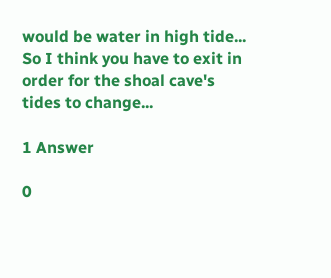would be water in high tide...
So I think you have to exit in order for the shoal cave's tides to change...

1 Answer

0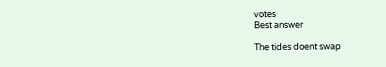votes
Best answer

The tides doent swap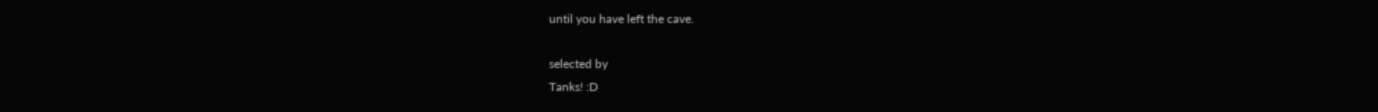until you have left the cave.

selected by
Tanks! :D